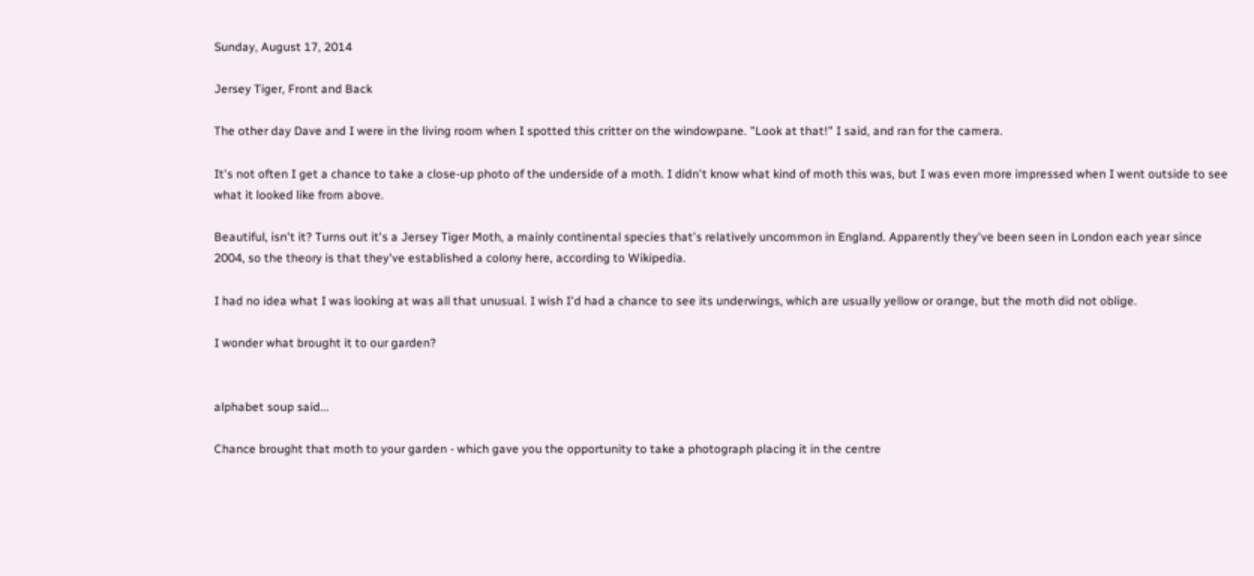Sunday, August 17, 2014

Jersey Tiger, Front and Back

The other day Dave and I were in the living room when I spotted this critter on the windowpane. "Look at that!" I said, and ran for the camera.

It's not often I get a chance to take a close-up photo of the underside of a moth. I didn't know what kind of moth this was, but I was even more impressed when I went outside to see what it looked like from above.

Beautiful, isn't it? Turns out it's a Jersey Tiger Moth, a mainly continental species that's relatively uncommon in England. Apparently they've been seen in London each year since 2004, so the theory is that they've established a colony here, according to Wikipedia.

I had no idea what I was looking at was all that unusual. I wish I'd had a chance to see its underwings, which are usually yellow or orange, but the moth did not oblige.

I wonder what brought it to our garden?


alphabet soup said...

Chance brought that moth to your garden - which gave you the opportunity to take a photograph placing it in the centre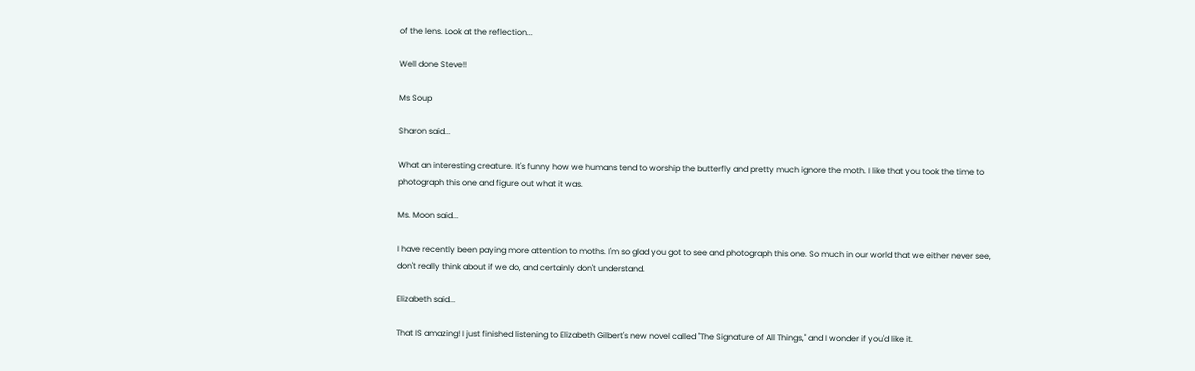of the lens. Look at the reflection...

Well done Steve!!

Ms Soup

Sharon said...

What an interesting creature. It's funny how we humans tend to worship the butterfly and pretty much ignore the moth. I like that you took the time to photograph this one and figure out what it was.

Ms. Moon said...

I have recently been paying more attention to moths. I'm so glad you got to see and photograph this one. So much in our world that we either never see, don't really think about if we do, and certainly don't understand.

Elizabeth said...

That IS amazing! I just finished listening to Elizabeth Gilbert's new novel called "The Signature of All Things," and I wonder if you'd like it.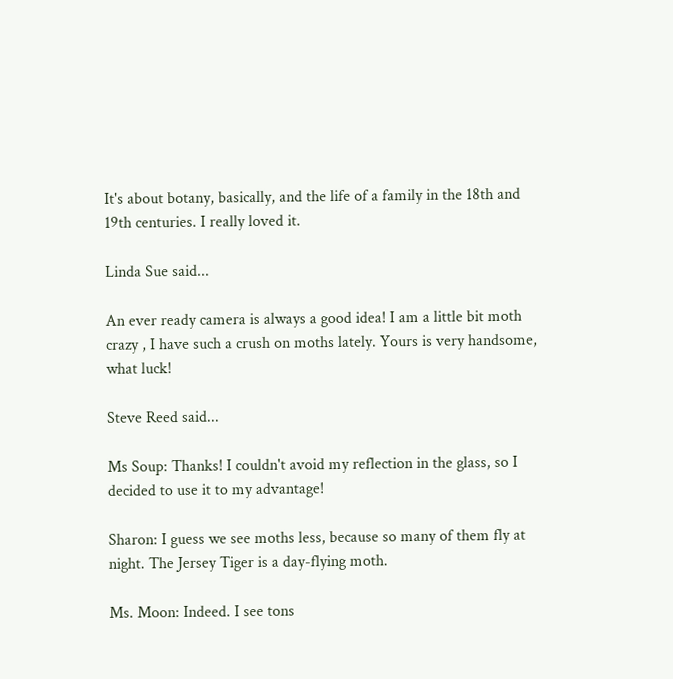It's about botany, basically, and the life of a family in the 18th and 19th centuries. I really loved it.

Linda Sue said...

An ever ready camera is always a good idea! I am a little bit moth crazy , I have such a crush on moths lately. Yours is very handsome, what luck!

Steve Reed said...

Ms Soup: Thanks! I couldn't avoid my reflection in the glass, so I decided to use it to my advantage!

Sharon: I guess we see moths less, because so many of them fly at night. The Jersey Tiger is a day-flying moth.

Ms. Moon: Indeed. I see tons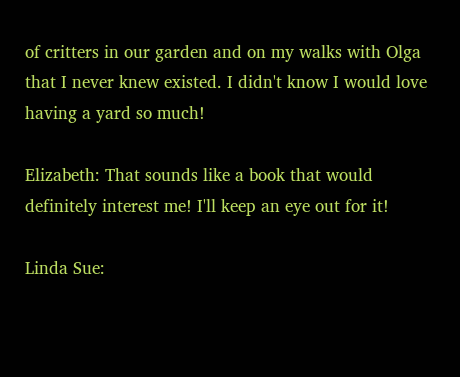of critters in our garden and on my walks with Olga that I never knew existed. I didn't know I would love having a yard so much!

Elizabeth: That sounds like a book that would definitely interest me! I'll keep an eye out for it!

Linda Sue: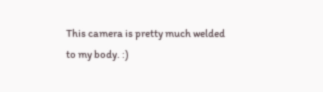This camera is pretty much welded to my body. :)